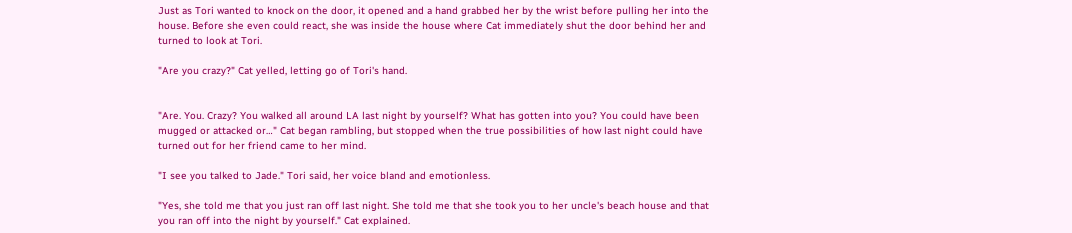Just as Tori wanted to knock on the door, it opened and a hand grabbed her by the wrist before pulling her into the house. Before she even could react, she was inside the house where Cat immediately shut the door behind her and turned to look at Tori.

"Are you crazy?" Cat yelled, letting go of Tori's hand.


"Are. You. Crazy? You walked all around LA last night by yourself? What has gotten into you? You could have been mugged or attacked or…" Cat began rambling, but stopped when the true possibilities of how last night could have turned out for her friend came to her mind.

"I see you talked to Jade." Tori said, her voice bland and emotionless.

"Yes, she told me that you just ran off last night. She told me that she took you to her uncle's beach house and that you ran off into the night by yourself." Cat explained.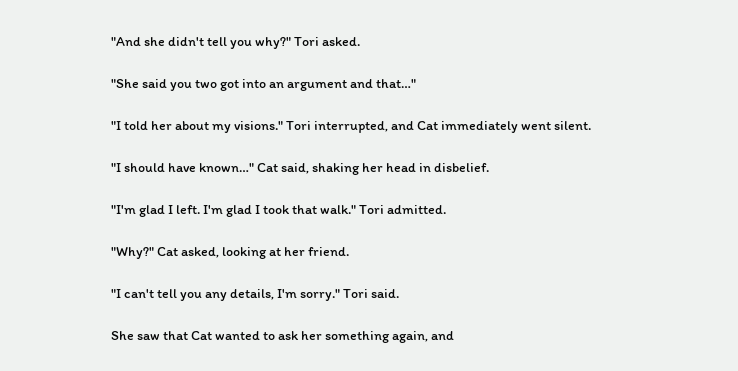"And she didn't tell you why?" Tori asked.

"She said you two got into an argument and that…"

"I told her about my visions." Tori interrupted, and Cat immediately went silent.

"I should have known…" Cat said, shaking her head in disbelief.

"I'm glad I left. I'm glad I took that walk." Tori admitted.

"Why?" Cat asked, looking at her friend.

"I can't tell you any details, I'm sorry." Tori said.

She saw that Cat wanted to ask her something again, and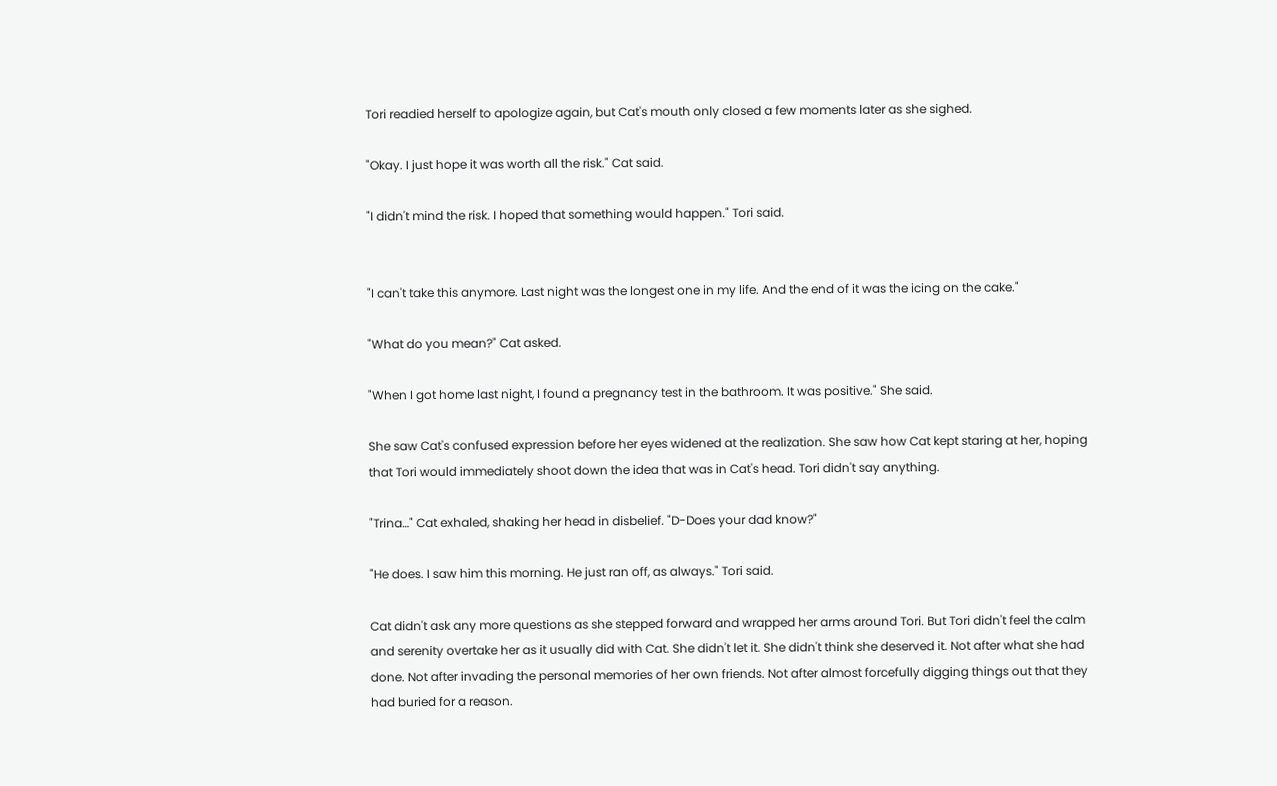Tori readied herself to apologize again, but Cat's mouth only closed a few moments later as she sighed.

"Okay. I just hope it was worth all the risk." Cat said.

"I didn't mind the risk. I hoped that something would happen." Tori said.


"I can't take this anymore. Last night was the longest one in my life. And the end of it was the icing on the cake."

"What do you mean?" Cat asked.

"When I got home last night, I found a pregnancy test in the bathroom. It was positive." She said.

She saw Cat's confused expression before her eyes widened at the realization. She saw how Cat kept staring at her, hoping that Tori would immediately shoot down the idea that was in Cat's head. Tori didn't say anything.

"Trina…" Cat exhaled, shaking her head in disbelief. "D-Does your dad know?"

"He does. I saw him this morning. He just ran off, as always." Tori said.

Cat didn't ask any more questions as she stepped forward and wrapped her arms around Tori. But Tori didn't feel the calm and serenity overtake her as it usually did with Cat. She didn't let it. She didn't think she deserved it. Not after what she had done. Not after invading the personal memories of her own friends. Not after almost forcefully digging things out that they had buried for a reason.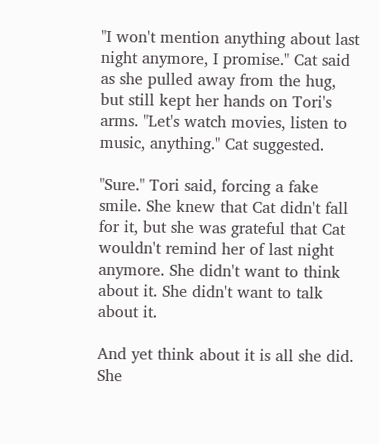"I won't mention anything about last night anymore, I promise." Cat said as she pulled away from the hug, but still kept her hands on Tori's arms. "Let's watch movies, listen to music, anything." Cat suggested.

"Sure." Tori said, forcing a fake smile. She knew that Cat didn't fall for it, but she was grateful that Cat wouldn't remind her of last night anymore. She didn't want to think about it. She didn't want to talk about it.

And yet think about it is all she did. She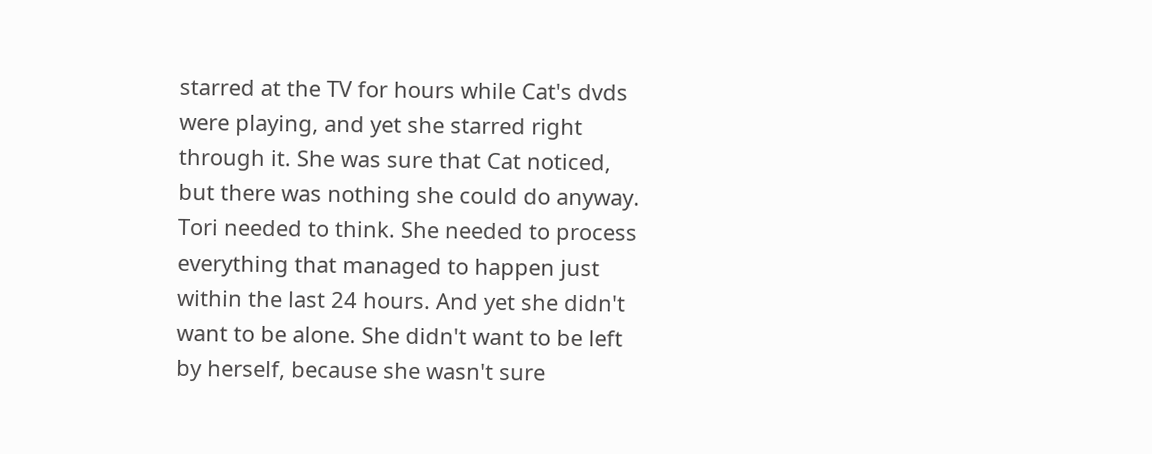starred at the TV for hours while Cat's dvds were playing, and yet she starred right through it. She was sure that Cat noticed, but there was nothing she could do anyway. Tori needed to think. She needed to process everything that managed to happen just within the last 24 hours. And yet she didn't want to be alone. She didn't want to be left by herself, because she wasn't sure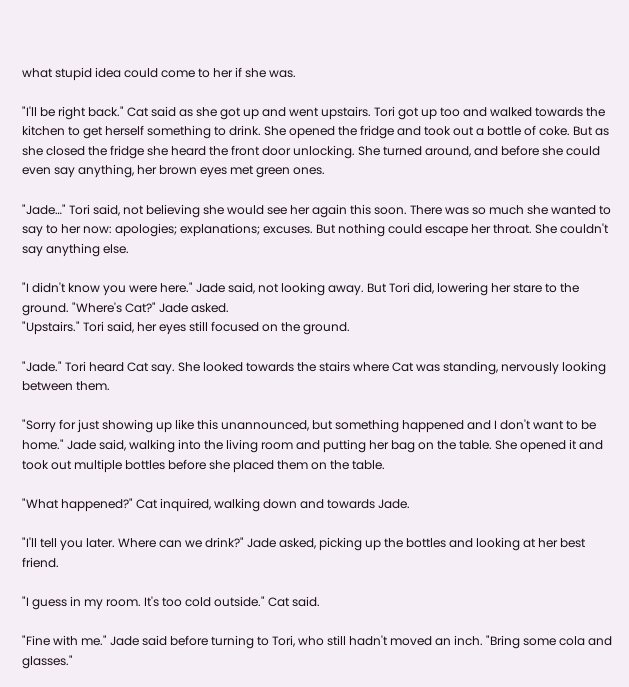what stupid idea could come to her if she was.

"I'll be right back." Cat said as she got up and went upstairs. Tori got up too and walked towards the kitchen to get herself something to drink. She opened the fridge and took out a bottle of coke. But as she closed the fridge she heard the front door unlocking. She turned around, and before she could even say anything, her brown eyes met green ones.

"Jade…" Tori said, not believing she would see her again this soon. There was so much she wanted to say to her now: apologies; explanations; excuses. But nothing could escape her throat. She couldn't say anything else.

"I didn't know you were here." Jade said, not looking away. But Tori did, lowering her stare to the ground. "Where's Cat?" Jade asked.
"Upstairs." Tori said, her eyes still focused on the ground.

"Jade." Tori heard Cat say. She looked towards the stairs where Cat was standing, nervously looking between them.

"Sorry for just showing up like this unannounced, but something happened and I don't want to be home." Jade said, walking into the living room and putting her bag on the table. She opened it and took out multiple bottles before she placed them on the table.

"What happened?" Cat inquired, walking down and towards Jade.

"I'll tell you later. Where can we drink?" Jade asked, picking up the bottles and looking at her best friend.

"I guess in my room. It's too cold outside." Cat said.

"Fine with me." Jade said before turning to Tori, who still hadn't moved an inch. "Bring some cola and glasses."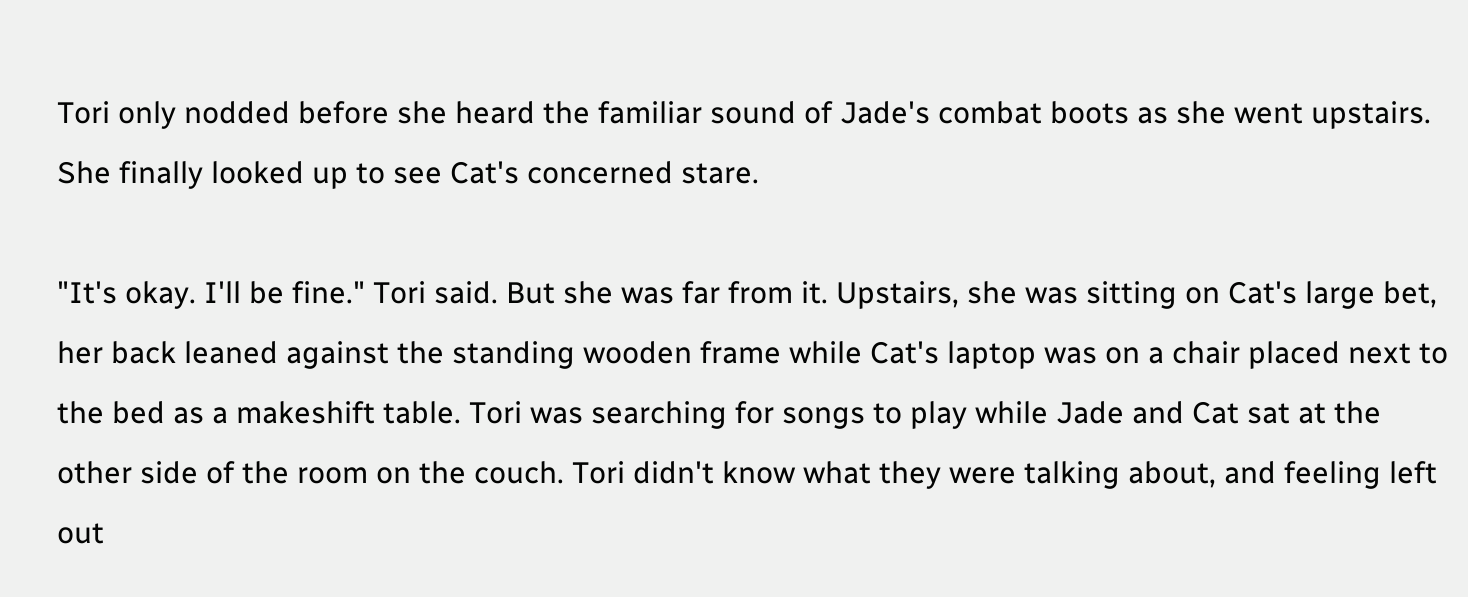Tori only nodded before she heard the familiar sound of Jade's combat boots as she went upstairs. She finally looked up to see Cat's concerned stare.

"It's okay. I'll be fine." Tori said. But she was far from it. Upstairs, she was sitting on Cat's large bet, her back leaned against the standing wooden frame while Cat's laptop was on a chair placed next to the bed as a makeshift table. Tori was searching for songs to play while Jade and Cat sat at the other side of the room on the couch. Tori didn't know what they were talking about, and feeling left out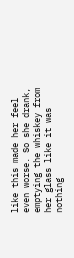like this made her feel even worse. So she drank, emptying the whiskey from her glass like it was nothing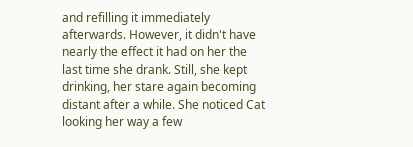and refilling it immediately afterwards. However, it didn't have nearly the effect it had on her the last time she drank. Still, she kept drinking, her stare again becoming distant after a while. She noticed Cat looking her way a few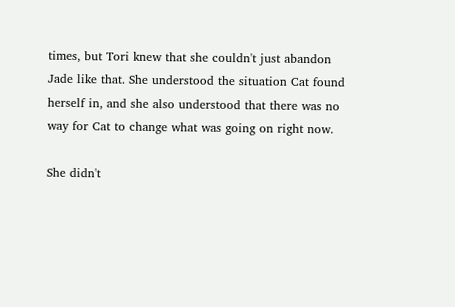times, but Tori knew that she couldn't just abandon Jade like that. She understood the situation Cat found herself in, and she also understood that there was no way for Cat to change what was going on right now.

She didn't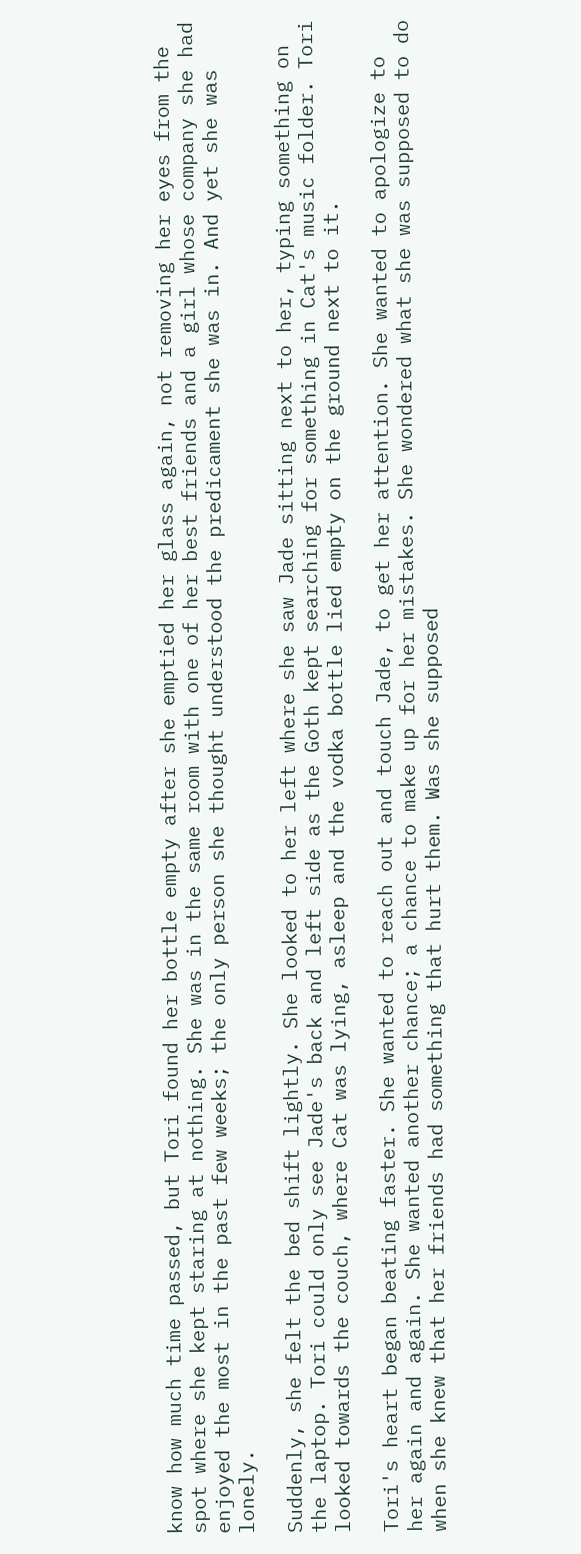know how much time passed, but Tori found her bottle empty after she emptied her glass again, not removing her eyes from the spot where she kept staring at nothing. She was in the same room with one of her best friends and a girl whose company she had enjoyed the most in the past few weeks; the only person she thought understood the predicament she was in. And yet she was lonely.

Suddenly, she felt the bed shift lightly. She looked to her left where she saw Jade sitting next to her, typing something on the laptop. Tori could only see Jade's back and left side as the Goth kept searching for something in Cat's music folder. Tori looked towards the couch, where Cat was lying, asleep and the vodka bottle lied empty on the ground next to it.

Tori's heart began beating faster. She wanted to reach out and touch Jade, to get her attention. She wanted to apologize to her again and again. She wanted another chance; a chance to make up for her mistakes. She wondered what she was supposed to do when she knew that her friends had something that hurt them. Was she supposed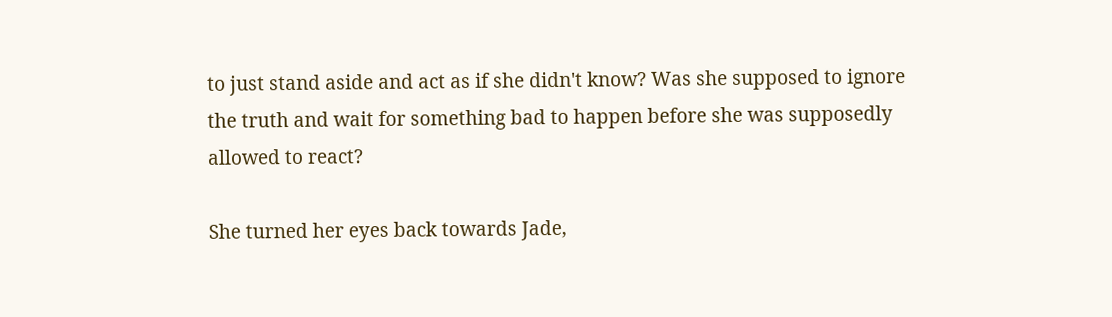to just stand aside and act as if she didn't know? Was she supposed to ignore the truth and wait for something bad to happen before she was supposedly allowed to react?

She turned her eyes back towards Jade,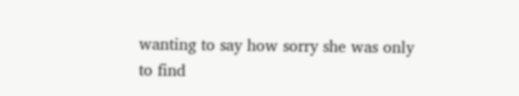wanting to say how sorry she was only to find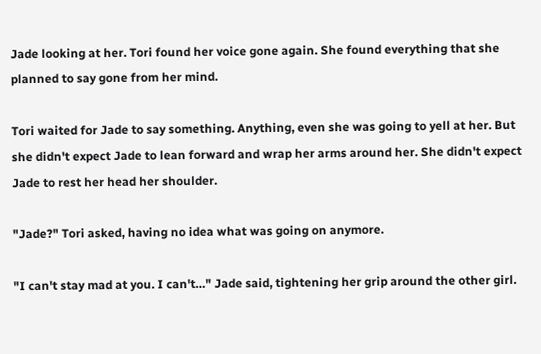Jade looking at her. Tori found her voice gone again. She found everything that she planned to say gone from her mind.

Tori waited for Jade to say something. Anything, even she was going to yell at her. But she didn't expect Jade to lean forward and wrap her arms around her. She didn't expect Jade to rest her head her shoulder.

"Jade?" Tori asked, having no idea what was going on anymore.

"I can't stay mad at you. I can't…" Jade said, tightening her grip around the other girl.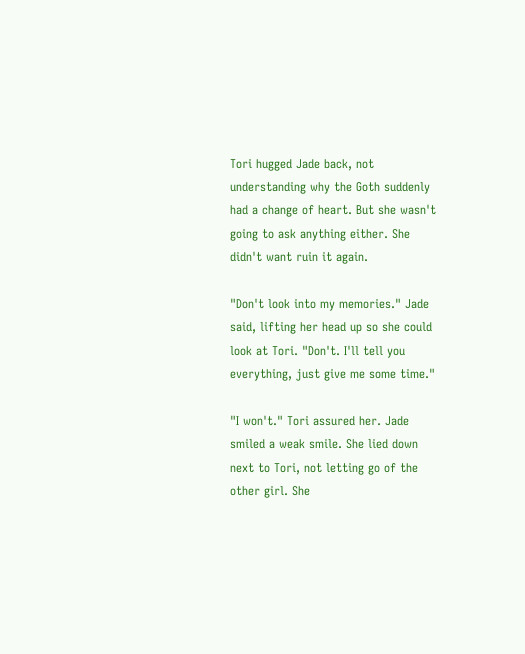Tori hugged Jade back, not understanding why the Goth suddenly had a change of heart. But she wasn't going to ask anything either. She didn't want ruin it again.

"Don't look into my memories." Jade said, lifting her head up so she could look at Tori. "Don't. I'll tell you everything, just give me some time."

"I won't." Tori assured her. Jade smiled a weak smile. She lied down next to Tori, not letting go of the other girl. She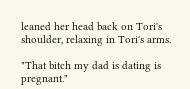leaned her head back on Tori's shoulder, relaxing in Tori's arms.

"That bitch my dad is dating is pregnant."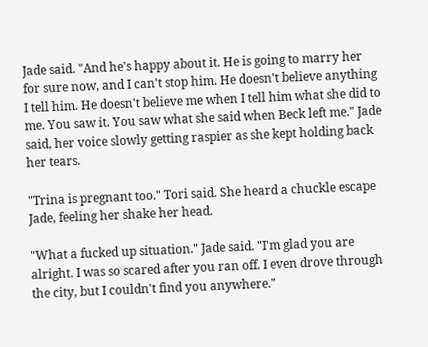Jade said. "And he's happy about it. He is going to marry her for sure now, and I can't stop him. He doesn't believe anything I tell him. He doesn't believe me when I tell him what she did to me. You saw it. You saw what she said when Beck left me." Jade said, her voice slowly getting raspier as she kept holding back her tears.

"Trina is pregnant too." Tori said. She heard a chuckle escape Jade, feeling her shake her head.

"What a fucked up situation." Jade said. "I'm glad you are alright. I was so scared after you ran off. I even drove through the city, but I couldn't find you anywhere."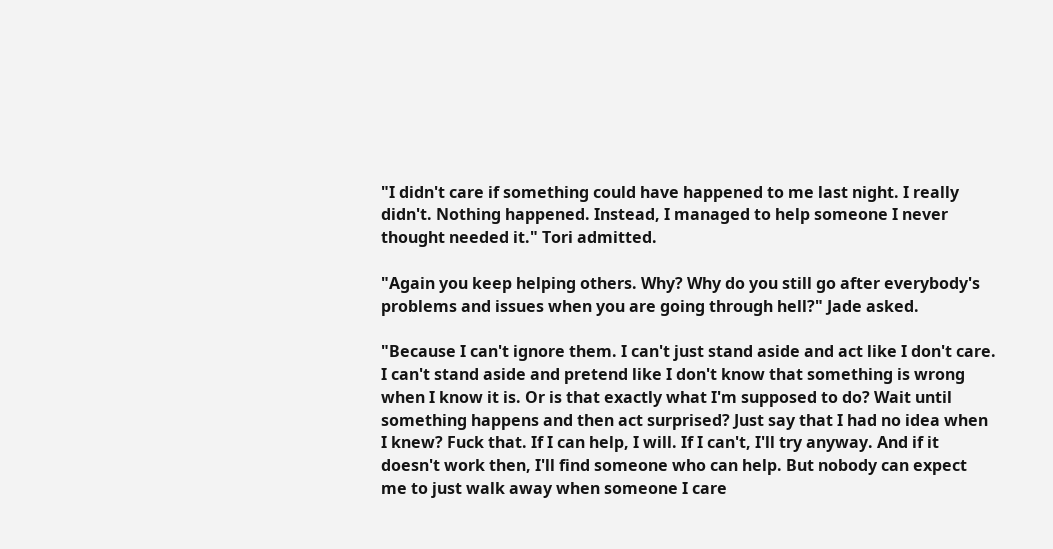"I didn't care if something could have happened to me last night. I really didn't. Nothing happened. Instead, I managed to help someone I never thought needed it." Tori admitted.

"Again you keep helping others. Why? Why do you still go after everybody's problems and issues when you are going through hell?" Jade asked.

"Because I can't ignore them. I can't just stand aside and act like I don't care. I can't stand aside and pretend like I don't know that something is wrong when I know it is. Or is that exactly what I'm supposed to do? Wait until something happens and then act surprised? Just say that I had no idea when I knew? Fuck that. If I can help, I will. If I can't, I'll try anyway. And if it doesn't work then, I'll find someone who can help. But nobody can expect me to just walk away when someone I care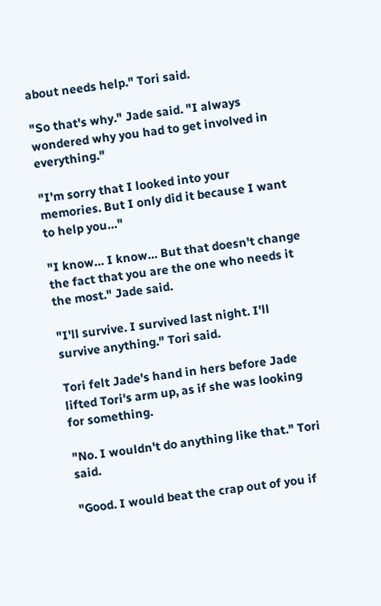about needs help." Tori said.

"So that's why." Jade said. "I always wondered why you had to get involved in everything."

"I'm sorry that I looked into your memories. But I only did it because I want to help you…"

"I know… I know… But that doesn't change the fact that you are the one who needs it the most." Jade said.

"I'll survive. I survived last night. I'll survive anything." Tori said.

Tori felt Jade's hand in hers before Jade lifted Tori's arm up, as if she was looking for something.

"No. I wouldn't do anything like that." Tori said.

"Good. I would beat the crap out of you if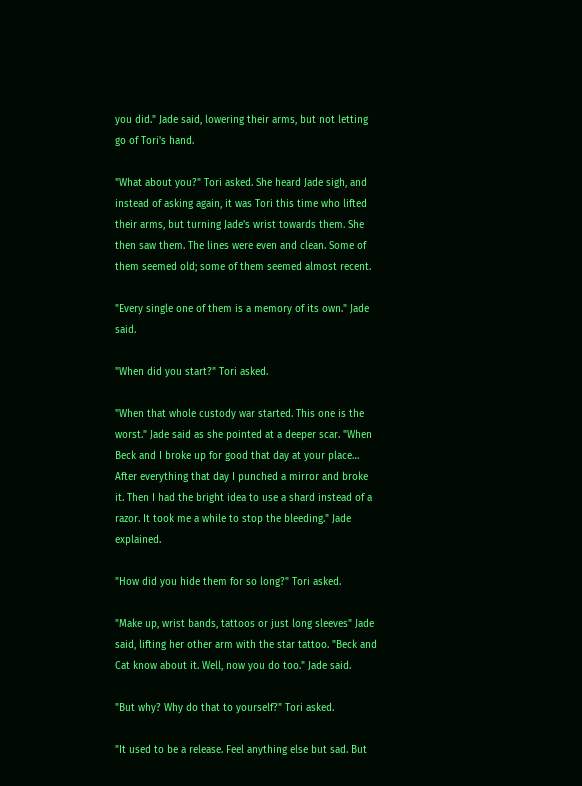you did." Jade said, lowering their arms, but not letting go of Tori's hand.

"What about you?" Tori asked. She heard Jade sigh, and instead of asking again, it was Tori this time who lifted their arms, but turning Jade's wrist towards them. She then saw them. The lines were even and clean. Some of them seemed old; some of them seemed almost recent.

"Every single one of them is a memory of its own." Jade said.

"When did you start?" Tori asked.

"When that whole custody war started. This one is the worst." Jade said as she pointed at a deeper scar. "When Beck and I broke up for good that day at your place… After everything that day I punched a mirror and broke it. Then I had the bright idea to use a shard instead of a razor. It took me a while to stop the bleeding." Jade explained.

"How did you hide them for so long?" Tori asked.

"Make up, wrist bands, tattoos or just long sleeves" Jade said, lifting her other arm with the star tattoo. "Beck and Cat know about it. Well, now you do too." Jade said.

"But why? Why do that to yourself?" Tori asked.

"It used to be a release. Feel anything else but sad. But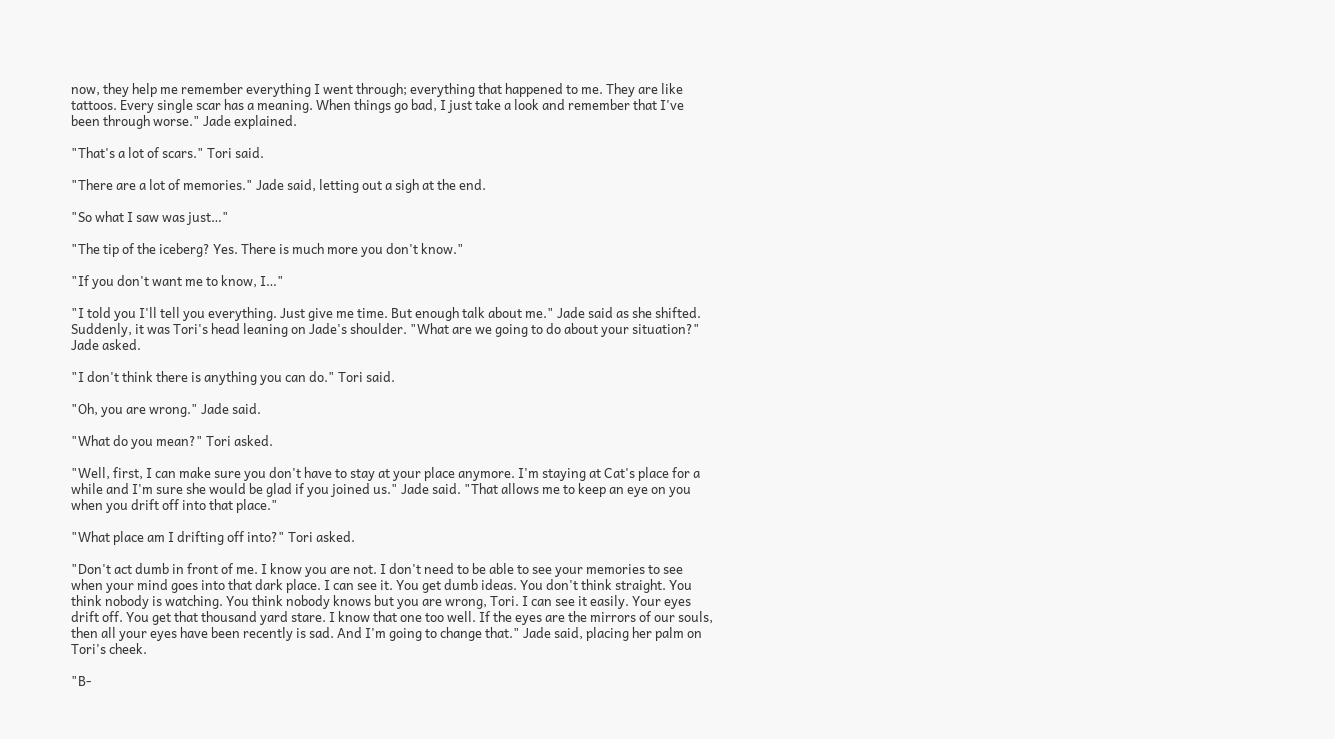now, they help me remember everything I went through; everything that happened to me. They are like tattoos. Every single scar has a meaning. When things go bad, I just take a look and remember that I've been through worse." Jade explained.

"That's a lot of scars." Tori said.

"There are a lot of memories." Jade said, letting out a sigh at the end.

"So what I saw was just…"

"The tip of the iceberg? Yes. There is much more you don't know."

"If you don't want me to know, I…"

"I told you I'll tell you everything. Just give me time. But enough talk about me." Jade said as she shifted. Suddenly, it was Tori's head leaning on Jade's shoulder. "What are we going to do about your situation?" Jade asked.

"I don't think there is anything you can do." Tori said.

"Oh, you are wrong." Jade said.

"What do you mean?" Tori asked.

"Well, first, I can make sure you don't have to stay at your place anymore. I'm staying at Cat's place for a while and I'm sure she would be glad if you joined us." Jade said. "That allows me to keep an eye on you when you drift off into that place."

"What place am I drifting off into?" Tori asked.

"Don't act dumb in front of me. I know you are not. I don't need to be able to see your memories to see when your mind goes into that dark place. I can see it. You get dumb ideas. You don't think straight. You think nobody is watching. You think nobody knows but you are wrong, Tori. I can see it easily. Your eyes drift off. You get that thousand yard stare. I know that one too well. If the eyes are the mirrors of our souls, then all your eyes have been recently is sad. And I'm going to change that." Jade said, placing her palm on Tori's cheek.

"B-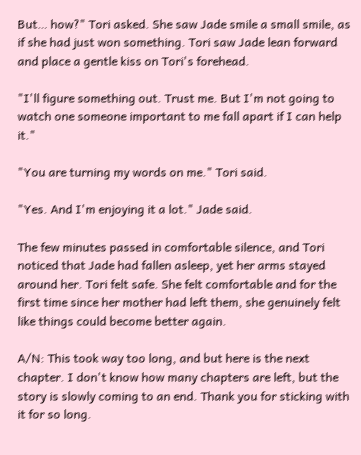But… how?" Tori asked. She saw Jade smile a small smile, as if she had just won something. Tori saw Jade lean forward and place a gentle kiss on Tori's forehead.

"I'll figure something out. Trust me. But I'm not going to watch one someone important to me fall apart if I can help it."

"You are turning my words on me." Tori said.

"Yes. And I'm enjoying it a lot." Jade said.

The few minutes passed in comfortable silence, and Tori noticed that Jade had fallen asleep, yet her arms stayed around her. Tori felt safe. She felt comfortable and for the first time since her mother had left them, she genuinely felt like things could become better again.

A/N: This took way too long, and but here is the next chapter. I don't know how many chapters are left, but the story is slowly coming to an end. Thank you for sticking with it for so long.